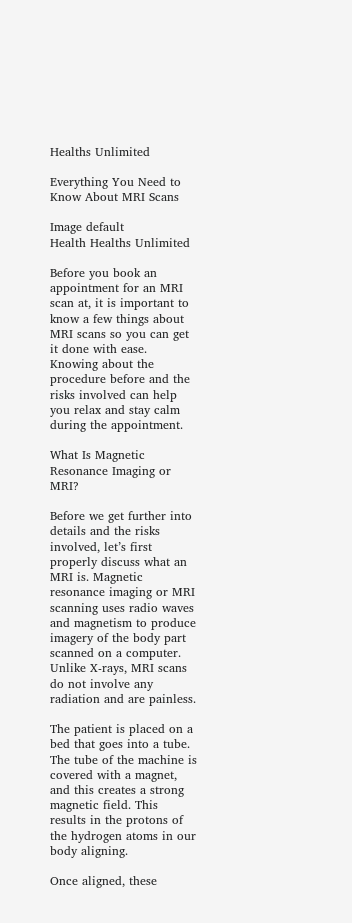Healths Unlimited

Everything You Need to Know About MRI Scans

Image default
Health Healths Unlimited

Before you book an appointment for an MRI scan at, it is important to know a few things about MRI scans so you can get it done with ease. Knowing about the procedure before and the risks involved can help you relax and stay calm during the appointment.

What Is Magnetic Resonance Imaging or MRI?

Before we get further into details and the risks involved, let’s first properly discuss what an MRI is. Magnetic resonance imaging or MRI scanning uses radio waves and magnetism to produce imagery of the body part scanned on a computer. Unlike X-rays, MRI scans do not involve any radiation and are painless.

The patient is placed on a bed that goes into a tube. The tube of the machine is covered with a magnet, and this creates a strong magnetic field. This results in the protons of the hydrogen atoms in our body aligning.

Once aligned, these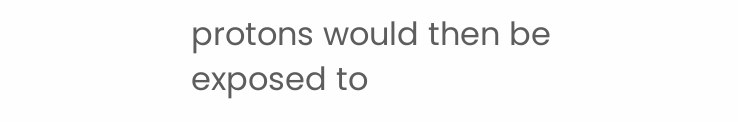protons would then be exposed to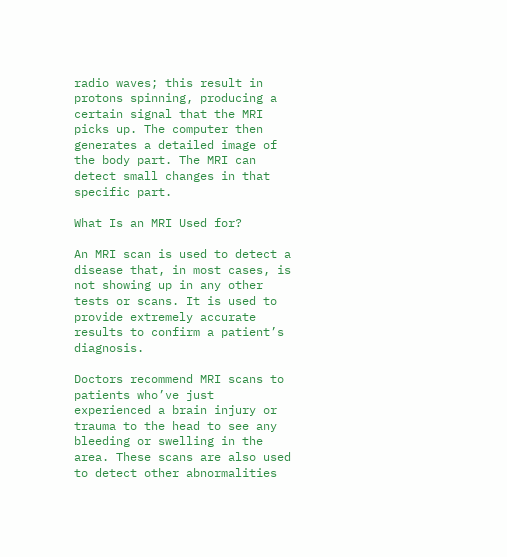radio waves; this result in protons spinning, producing a certain signal that the MRI picks up. The computer then generates a detailed image of the body part. The MRI can detect small changes in that specific part.

What Is an MRI Used for?

An MRI scan is used to detect a disease that, in most cases, is not showing up in any other tests or scans. It is used to provide extremely accurate results to confirm a patient’s diagnosis.

Doctors recommend MRI scans to patients who’ve just experienced a brain injury or trauma to the head to see any bleeding or swelling in the area. These scans are also used to detect other abnormalities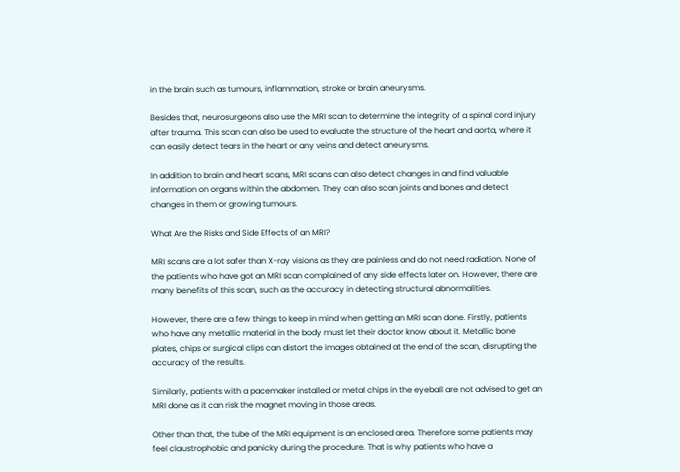in the brain such as tumours, inflammation, stroke or brain aneurysms.

Besides that, neurosurgeons also use the MRI scan to determine the integrity of a spinal cord injury after trauma. This scan can also be used to evaluate the structure of the heart and aorta, where it can easily detect tears in the heart or any veins and detect aneurysms.

In addition to brain and heart scans, MRI scans can also detect changes in and find valuable information on organs within the abdomen. They can also scan joints and bones and detect changes in them or growing tumours.

What Are the Risks and Side Effects of an MRI?

MRI scans are a lot safer than X-ray visions as they are painless and do not need radiation. None of the patients who have got an MRI scan complained of any side effects later on. However, there are many benefits of this scan, such as the accuracy in detecting structural abnormalities.

However, there are a few things to keep in mind when getting an MRI scan done. Firstly, patients who have any metallic material in the body must let their doctor know about it. Metallic bone plates, chips or surgical clips can distort the images obtained at the end of the scan, disrupting the accuracy of the results.

Similarly, patients with a pacemaker installed or metal chips in the eyeball are not advised to get an MRI done as it can risk the magnet moving in those areas.

Other than that, the tube of the MRI equipment is an enclosed area. Therefore some patients may feel claustrophobic and panicky during the procedure. That is why patients who have a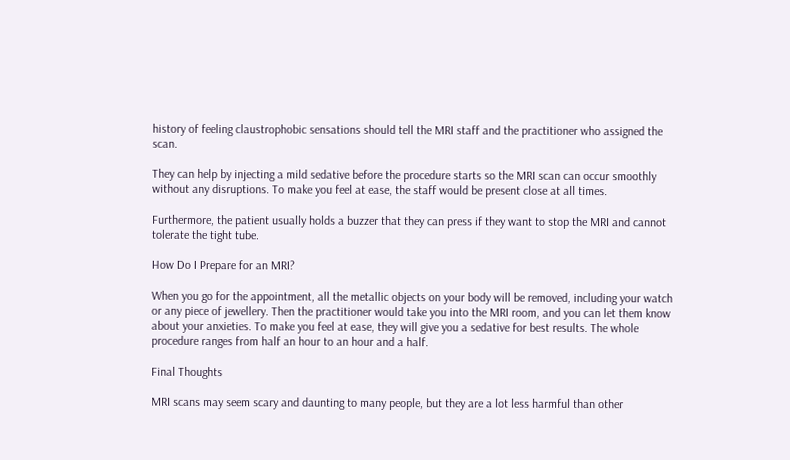history of feeling claustrophobic sensations should tell the MRI staff and the practitioner who assigned the scan.

They can help by injecting a mild sedative before the procedure starts so the MRI scan can occur smoothly without any disruptions. To make you feel at ease, the staff would be present close at all times.

Furthermore, the patient usually holds a buzzer that they can press if they want to stop the MRI and cannot tolerate the tight tube.

How Do I Prepare for an MRI?

When you go for the appointment, all the metallic objects on your body will be removed, including your watch or any piece of jewellery. Then the practitioner would take you into the MRI room, and you can let them know about your anxieties. To make you feel at ease, they will give you a sedative for best results. The whole procedure ranges from half an hour to an hour and a half.

Final Thoughts

MRI scans may seem scary and daunting to many people, but they are a lot less harmful than other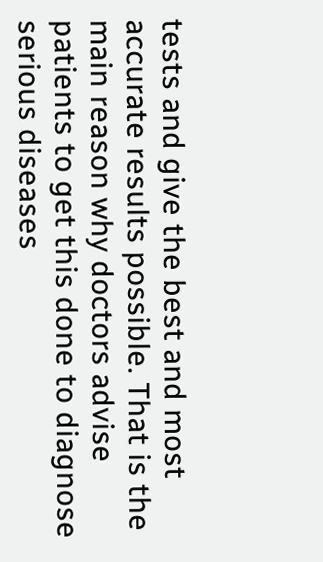tests and give the best and most accurate results possible. That is the main reason why doctors advise patients to get this done to diagnose serious diseases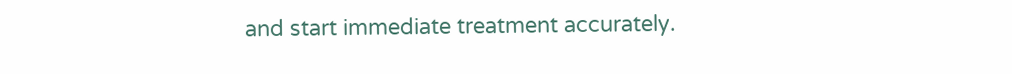and start immediate treatment accurately.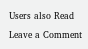Users also Read

Leave a Comment